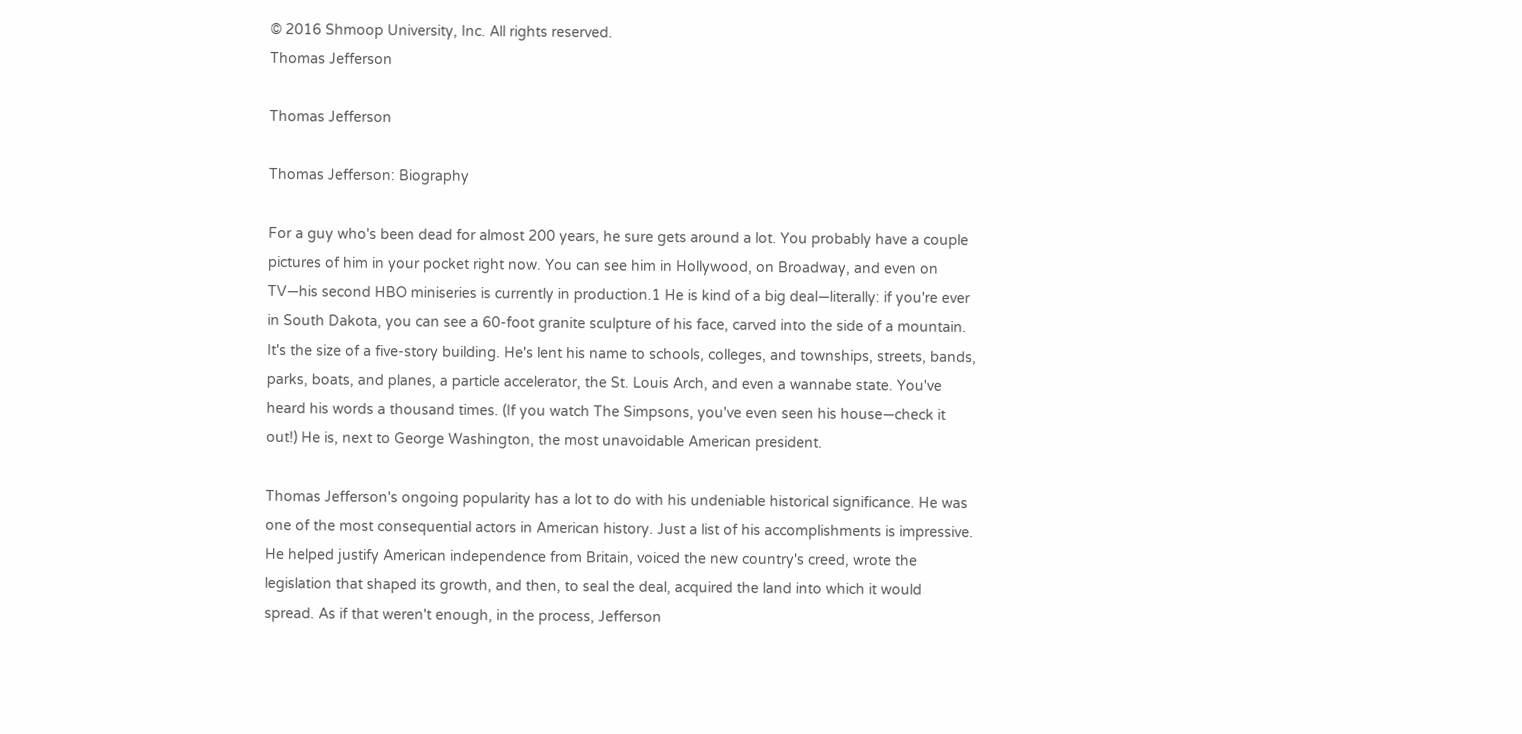© 2016 Shmoop University, Inc. All rights reserved.
Thomas Jefferson

Thomas Jefferson

Thomas Jefferson: Biography

For a guy who's been dead for almost 200 years, he sure gets around a lot. You probably have a couple pictures of him in your pocket right now. You can see him in Hollywood, on Broadway, and even on TV—his second HBO miniseries is currently in production.1 He is kind of a big deal—literally: if you're ever in South Dakota, you can see a 60-foot granite sculpture of his face, carved into the side of a mountain. It's the size of a five-story building. He's lent his name to schools, colleges, and townships, streets, bands, parks, boats, and planes, a particle accelerator, the St. Louis Arch, and even a wannabe state. You've heard his words a thousand times. (If you watch The Simpsons, you've even seen his house—check it out!) He is, next to George Washington, the most unavoidable American president.

Thomas Jefferson's ongoing popularity has a lot to do with his undeniable historical significance. He was one of the most consequential actors in American history. Just a list of his accomplishments is impressive. He helped justify American independence from Britain, voiced the new country's creed, wrote the legislation that shaped its growth, and then, to seal the deal, acquired the land into which it would spread. As if that weren't enough, in the process, Jefferson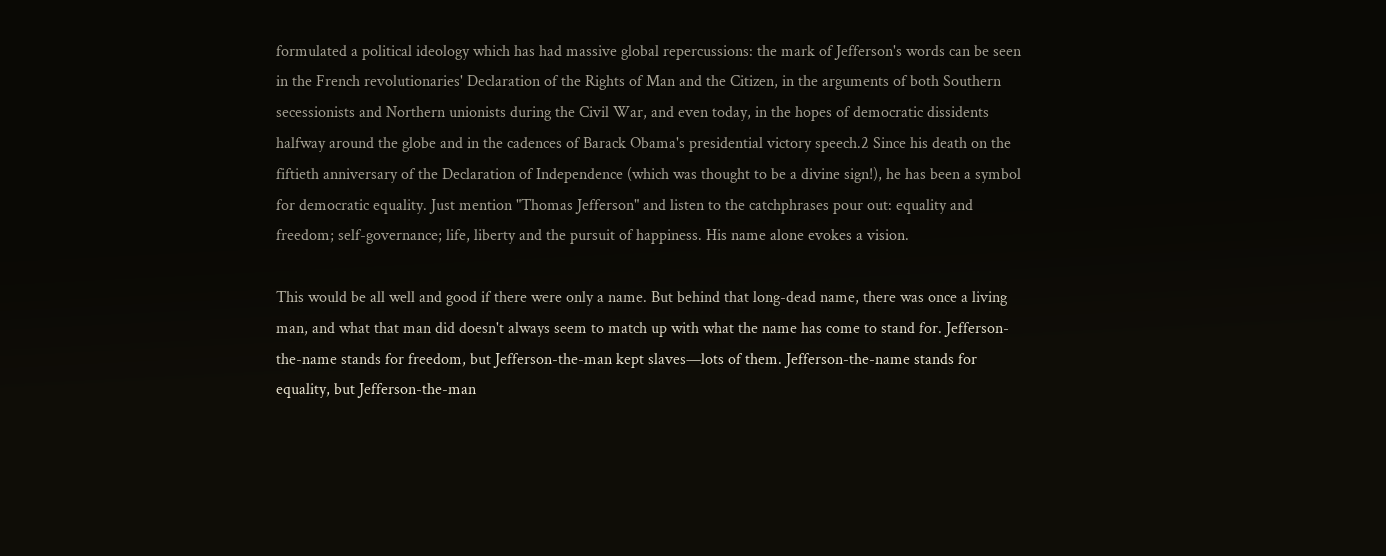formulated a political ideology which has had massive global repercussions: the mark of Jefferson's words can be seen in the French revolutionaries' Declaration of the Rights of Man and the Citizen, in the arguments of both Southern secessionists and Northern unionists during the Civil War, and even today, in the hopes of democratic dissidents halfway around the globe and in the cadences of Barack Obama's presidential victory speech.2 Since his death on the fiftieth anniversary of the Declaration of Independence (which was thought to be a divine sign!), he has been a symbol for democratic equality. Just mention "Thomas Jefferson" and listen to the catchphrases pour out: equality and freedom; self-governance; life, liberty and the pursuit of happiness. His name alone evokes a vision.

This would be all well and good if there were only a name. But behind that long-dead name, there was once a living man, and what that man did doesn't always seem to match up with what the name has come to stand for. Jefferson-the-name stands for freedom, but Jefferson-the-man kept slaves—lots of them. Jefferson-the-name stands for equality, but Jefferson-the-man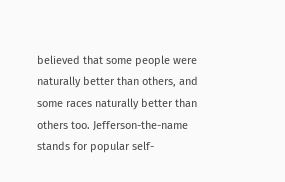believed that some people were naturally better than others, and some races naturally better than others too. Jefferson-the-name stands for popular self-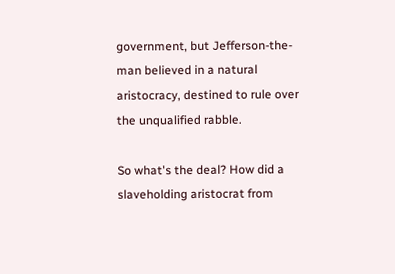government, but Jefferson-the-man believed in a natural aristocracy, destined to rule over the unqualified rabble.

So what's the deal? How did a slaveholding aristocrat from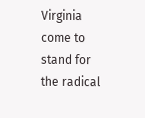Virginia come to stand for the radical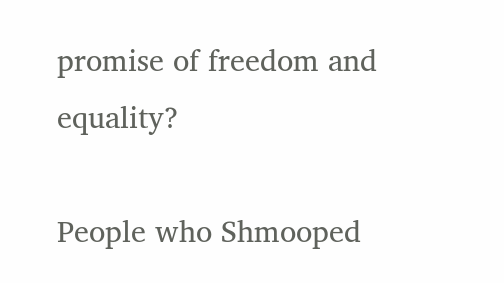promise of freedom and equality?

People who Shmooped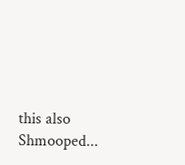this also Shmooped...